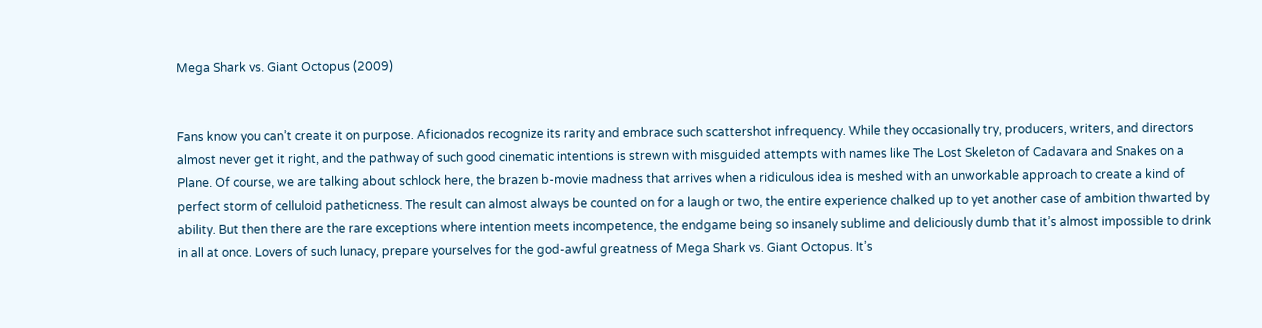Mega Shark vs. Giant Octopus (2009)


Fans know you can’t create it on purpose. Aficionados recognize its rarity and embrace such scattershot infrequency. While they occasionally try, producers, writers, and directors almost never get it right, and the pathway of such good cinematic intentions is strewn with misguided attempts with names like The Lost Skeleton of Cadavara and Snakes on a Plane. Of course, we are talking about schlock here, the brazen b-movie madness that arrives when a ridiculous idea is meshed with an unworkable approach to create a kind of perfect storm of celluloid patheticness. The result can almost always be counted on for a laugh or two, the entire experience chalked up to yet another case of ambition thwarted by ability. But then there are the rare exceptions where intention meets incompetence, the endgame being so insanely sublime and deliciously dumb that it’s almost impossible to drink in all at once. Lovers of such lunacy, prepare yourselves for the god-awful greatness of Mega Shark vs. Giant Octopus. It’s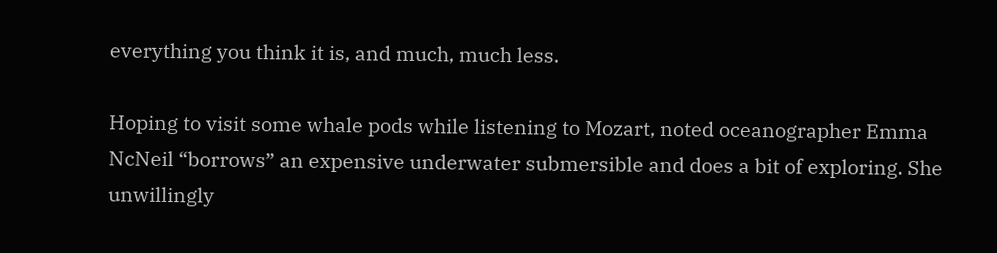everything you think it is, and much, much less.

Hoping to visit some whale pods while listening to Mozart, noted oceanographer Emma NcNeil “borrows” an expensive underwater submersible and does a bit of exploring. She unwillingly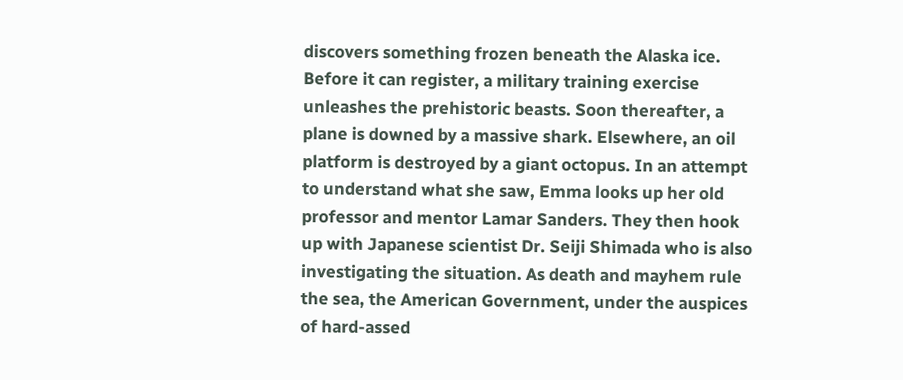discovers something frozen beneath the Alaska ice. Before it can register, a military training exercise unleashes the prehistoric beasts. Soon thereafter, a plane is downed by a massive shark. Elsewhere, an oil platform is destroyed by a giant octopus. In an attempt to understand what she saw, Emma looks up her old professor and mentor Lamar Sanders. They then hook up with Japanese scientist Dr. Seiji Shimada who is also investigating the situation. As death and mayhem rule the sea, the American Government, under the auspices of hard-assed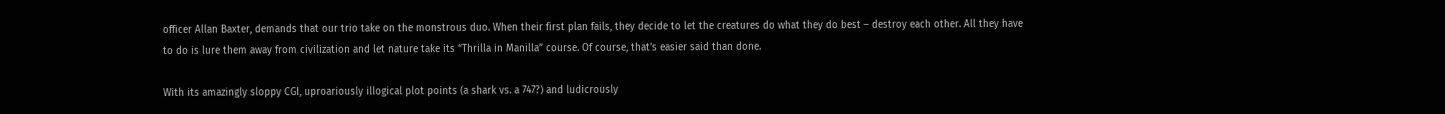officer Allan Baxter, demands that our trio take on the monstrous duo. When their first plan fails, they decide to let the creatures do what they do best – destroy each other. All they have to do is lure them away from civilization and let nature take its “Thrilla in Manilla” course. Of course, that’s easier said than done.

With its amazingly sloppy CGI, uproariously illogical plot points (a shark vs. a 747?) and ludicrously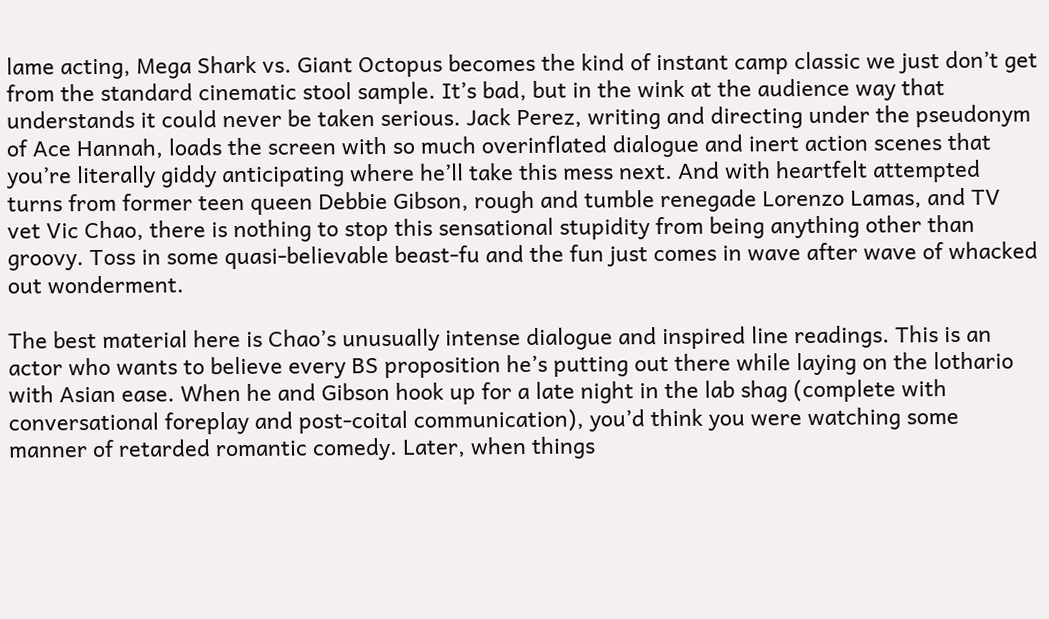lame acting, Mega Shark vs. Giant Octopus becomes the kind of instant camp classic we just don’t get from the standard cinematic stool sample. It’s bad, but in the wink at the audience way that understands it could never be taken serious. Jack Perez, writing and directing under the pseudonym of Ace Hannah, loads the screen with so much overinflated dialogue and inert action scenes that you’re literally giddy anticipating where he’ll take this mess next. And with heartfelt attempted turns from former teen queen Debbie Gibson, rough and tumble renegade Lorenzo Lamas, and TV vet Vic Chao, there is nothing to stop this sensational stupidity from being anything other than groovy. Toss in some quasi-believable beast-fu and the fun just comes in wave after wave of whacked out wonderment.

The best material here is Chao’s unusually intense dialogue and inspired line readings. This is an actor who wants to believe every BS proposition he’s putting out there while laying on the lothario with Asian ease. When he and Gibson hook up for a late night in the lab shag (complete with conversational foreplay and post-coital communication), you’d think you were watching some manner of retarded romantic comedy. Later, when things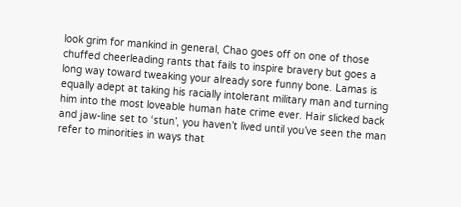look grim for mankind in general, Chao goes off on one of those chuffed cheerleading rants that fails to inspire bravery but goes a long way toward tweaking your already sore funny bone. Lamas is equally adept at taking his racially intolerant military man and turning him into the most loveable human hate crime ever. Hair slicked back and jaw-line set to ‘stun’, you haven’t lived until you’ve seen the man refer to minorities in ways that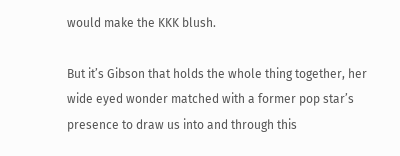would make the KKK blush.

But it’s Gibson that holds the whole thing together, her wide eyed wonder matched with a former pop star’s presence to draw us into and through this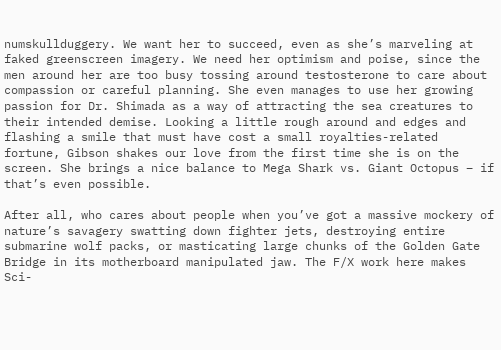numskullduggery. We want her to succeed, even as she’s marveling at faked greenscreen imagery. We need her optimism and poise, since the men around her are too busy tossing around testosterone to care about compassion or careful planning. She even manages to use her growing passion for Dr. Shimada as a way of attracting the sea creatures to their intended demise. Looking a little rough around and edges and flashing a smile that must have cost a small royalties-related fortune, Gibson shakes our love from the first time she is on the screen. She brings a nice balance to Mega Shark vs. Giant Octopus – if that’s even possible.

After all, who cares about people when you’ve got a massive mockery of nature’s savagery swatting down fighter jets, destroying entire submarine wolf packs, or masticating large chunks of the Golden Gate Bridge in its motherboard manipulated jaw. The F/X work here makes Sci-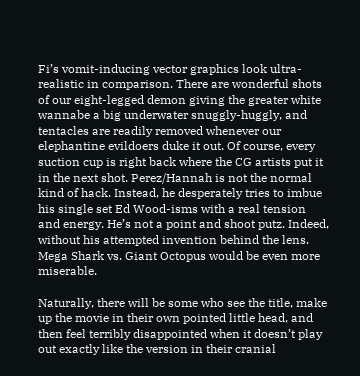Fi’s vomit-inducing vector graphics look ultra-realistic in comparison. There are wonderful shots of our eight-legged demon giving the greater white wannabe a big underwater snuggly-huggly, and tentacles are readily removed whenever our elephantine evildoers duke it out. Of course, every suction cup is right back where the CG artists put it in the next shot. Perez/Hannah is not the normal kind of hack. Instead, he desperately tries to imbue his single set Ed Wood-isms with a real tension and energy. He’s not a point and shoot putz. Indeed, without his attempted invention behind the lens. Mega Shark vs. Giant Octopus would be even more miserable.

Naturally, there will be some who see the title, make up the movie in their own pointed little head, and then feel terribly disappointed when it doesn’t play out exactly like the version in their cranial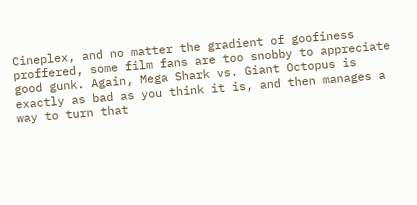Cineplex, and no matter the gradient of goofiness proffered, some film fans are too snobby to appreciate good gunk. Again, Mega Shark vs. Giant Octopus is exactly as bad as you think it is, and then manages a way to turn that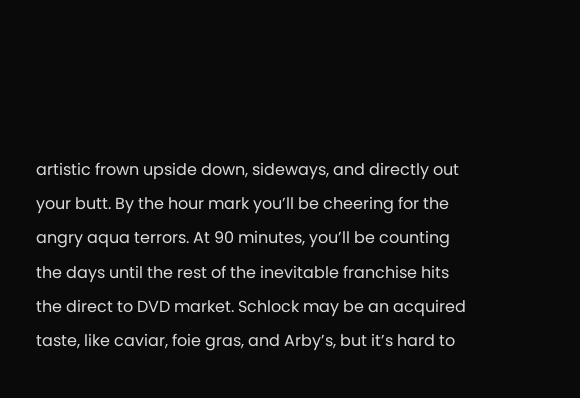artistic frown upside down, sideways, and directly out your butt. By the hour mark you’ll be cheering for the angry aqua terrors. At 90 minutes, you’ll be counting the days until the rest of the inevitable franchise hits the direct to DVD market. Schlock may be an acquired taste, like caviar, foie gras, and Arby’s, but it’s hard to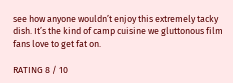see how anyone wouldn’t enjoy this extremely tacky dish. It’s the kind of camp cuisine we gluttonous film fans love to get fat on.

RATING 8 / 10